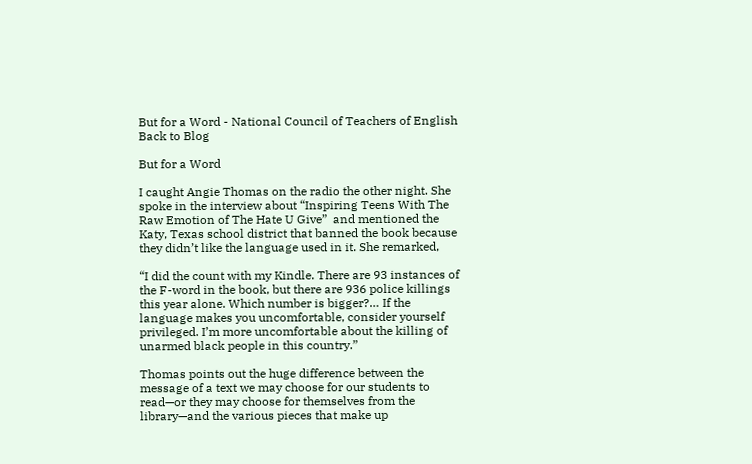But for a Word - National Council of Teachers of English
Back to Blog

But for a Word

I caught Angie Thomas on the radio the other night. She spoke in the interview about “Inspiring Teens With The Raw Emotion of The Hate U Give”  and mentioned the Katy, Texas school district that banned the book because  they didn’t like the language used in it. She remarked,

“I did the count with my Kindle. There are 93 instances of the F-word in the book, but there are 936 police killings this year alone. Which number is bigger?… If the language makes you uncomfortable, consider yourself privileged. I’m more uncomfortable about the killing of unarmed black people in this country.”

Thomas points out the huge difference between the message of a text we may choose for our students to read—or they may choose for themselves from the library—and the various pieces that make up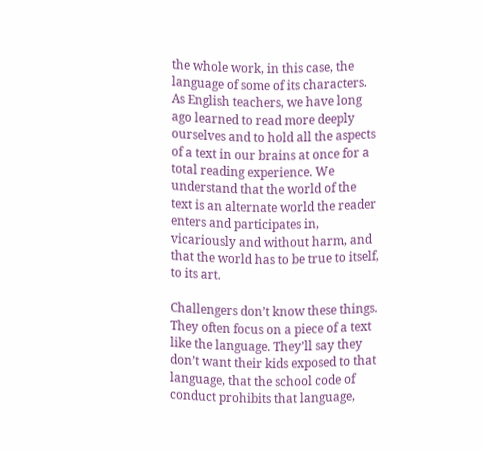the whole work, in this case, the language of some of its characters. As English teachers, we have long ago learned to read more deeply ourselves and to hold all the aspects of a text in our brains at once for a total reading experience. We understand that the world of the text is an alternate world the reader enters and participates in, vicariously and without harm, and that the world has to be true to itself, to its art.

Challengers don’t know these things. They often focus on a piece of a text like the language. They’ll say they don’t want their kids exposed to that language, that the school code of conduct prohibits that language,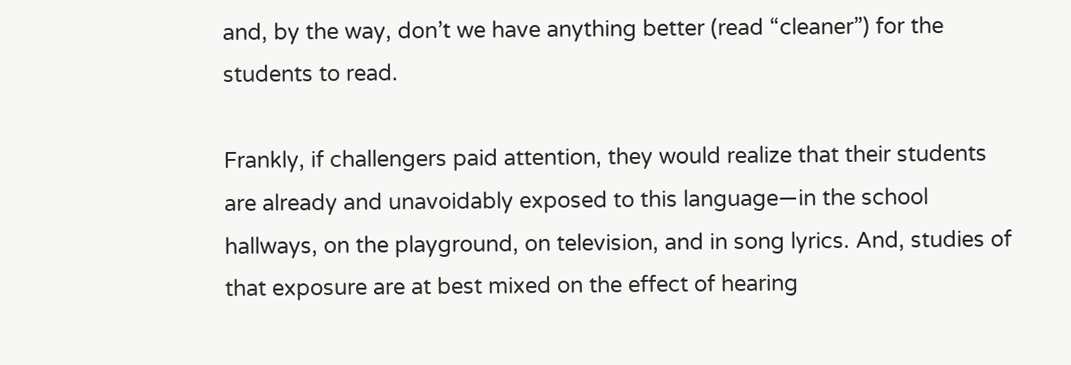and, by the way, don’t we have anything better (read “cleaner”) for the students to read.

Frankly, if challengers paid attention, they would realize that their students are already and unavoidably exposed to this language—in the school hallways, on the playground, on television, and in song lyrics. And, studies of that exposure are at best mixed on the effect of hearing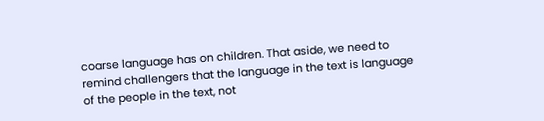coarse language has on children. That aside, we need to remind challengers that the language in the text is language of the people in the text, not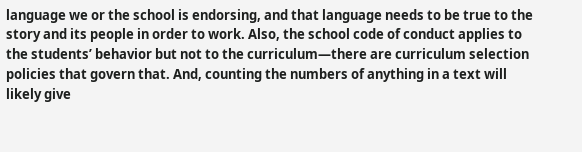language we or the school is endorsing, and that language needs to be true to the story and its people in order to work. Also, the school code of conduct applies to the students’ behavior but not to the curriculum—there are curriculum selection policies that govern that. And, counting the numbers of anything in a text will likely give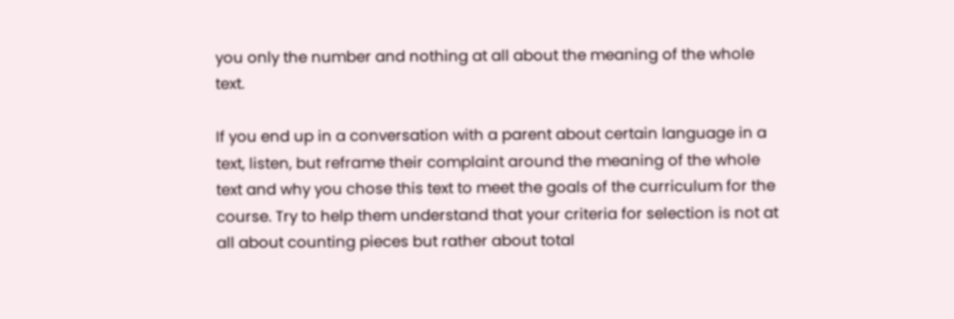you only the number and nothing at all about the meaning of the whole text.

If you end up in a conversation with a parent about certain language in a text, listen, but reframe their complaint around the meaning of the whole text and why you chose this text to meet the goals of the curriculum for the course. Try to help them understand that your criteria for selection is not at all about counting pieces but rather about total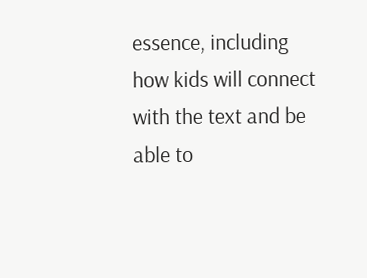essence, including how kids will connect with the text and be able to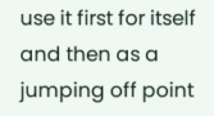use it first for itself and then as a jumping off point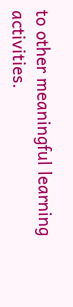to other meaningful learning activities.